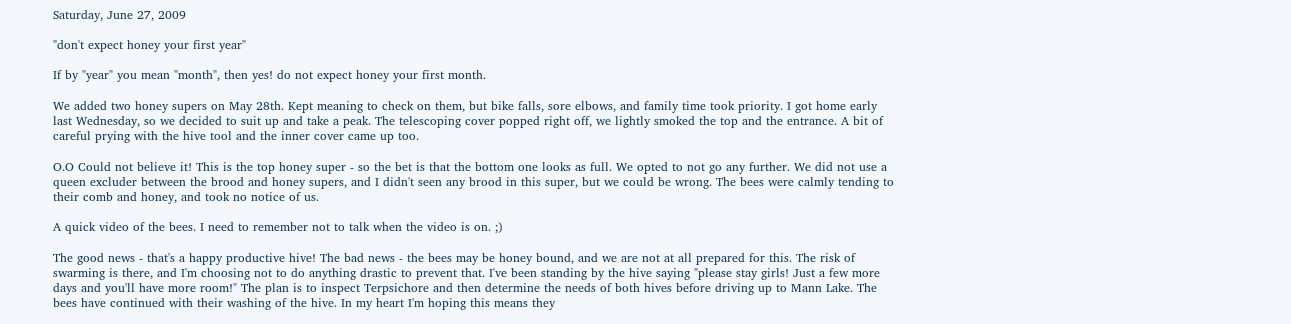Saturday, June 27, 2009

"don't expect honey your first year"

If by "year" you mean "month", then yes! do not expect honey your first month.

We added two honey supers on May 28th. Kept meaning to check on them, but bike falls, sore elbows, and family time took priority. I got home early last Wednesday, so we decided to suit up and take a peak. The telescoping cover popped right off, we lightly smoked the top and the entrance. A bit of careful prying with the hive tool and the inner cover came up too.

O.O Could not believe it! This is the top honey super - so the bet is that the bottom one looks as full. We opted to not go any further. We did not use a queen excluder between the brood and honey supers, and I didn't seen any brood in this super, but we could be wrong. The bees were calmly tending to their comb and honey, and took no notice of us.

A quick video of the bees. I need to remember not to talk when the video is on. ;)

The good news - that's a happy productive hive! The bad news - the bees may be honey bound, and we are not at all prepared for this. The risk of swarming is there, and I'm choosing not to do anything drastic to prevent that. I've been standing by the hive saying "please stay girls! Just a few more days and you'll have more room!" The plan is to inspect Terpsichore and then determine the needs of both hives before driving up to Mann Lake. The bees have continued with their washing of the hive. In my heart I'm hoping this means they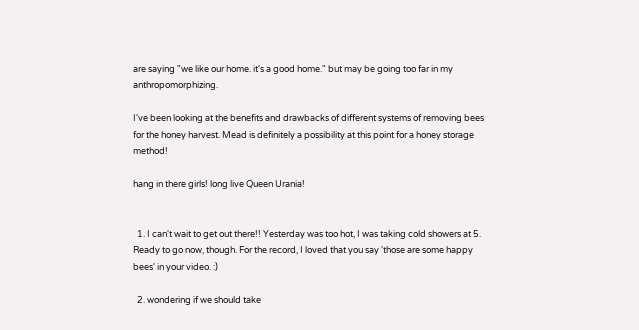are saying "we like our home. it's a good home." but may be going too far in my anthropomorphizing.

I've been looking at the benefits and drawbacks of different systems of removing bees for the honey harvest. Mead is definitely a possibility at this point for a honey storage method!

hang in there girls! long live Queen Urania!


  1. I can't wait to get out there!! Yesterday was too hot, I was taking cold showers at 5. Ready to go now, though. For the record, I loved that you say 'those are some happy bees' in your video. :)

  2. wondering if we should take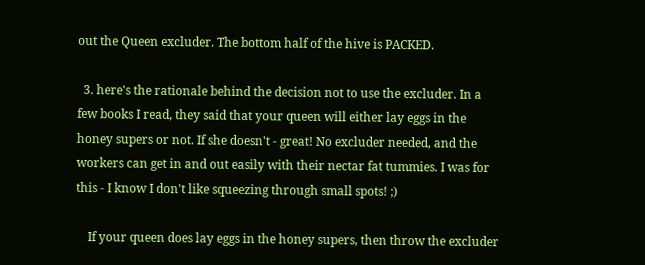out the Queen excluder. The bottom half of the hive is PACKED.

  3. here's the rationale behind the decision not to use the excluder. In a few books I read, they said that your queen will either lay eggs in the honey supers or not. If she doesn't - great! No excluder needed, and the workers can get in and out easily with their nectar fat tummies. I was for this - I know I don't like squeezing through small spots! ;)

    If your queen does lay eggs in the honey supers, then throw the excluder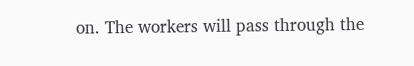on. The workers will pass through the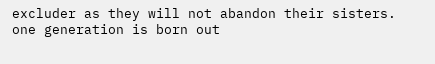excluder as they will not abandon their sisters. one generation is born out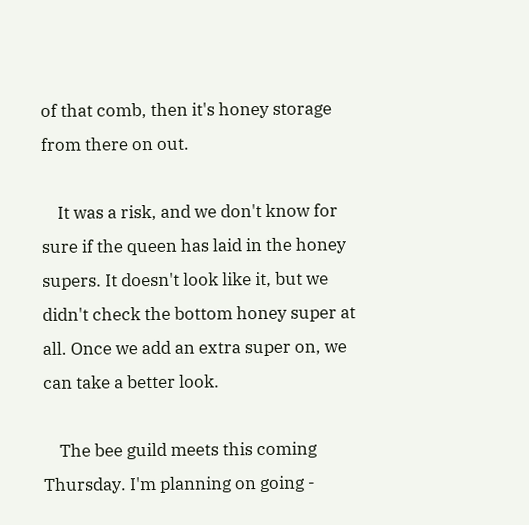of that comb, then it's honey storage from there on out.

    It was a risk, and we don't know for sure if the queen has laid in the honey supers. It doesn't look like it, but we didn't check the bottom honey super at all. Once we add an extra super on, we can take a better look.

    The bee guild meets this coming Thursday. I'm planning on going -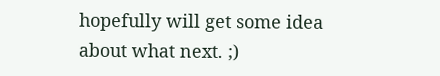hopefully will get some idea about what next. ;)